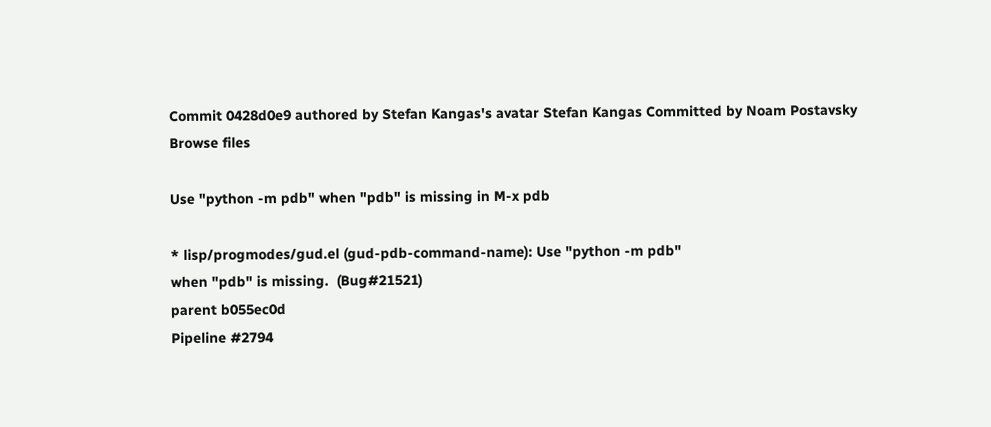Commit 0428d0e9 authored by Stefan Kangas's avatar Stefan Kangas Committed by Noam Postavsky
Browse files

Use "python -m pdb" when "pdb" is missing in M-x pdb

* lisp/progmodes/gud.el (gud-pdb-command-name): Use "python -m pdb"
when "pdb" is missing.  (Bug#21521)
parent b055ec0d
Pipeline #2794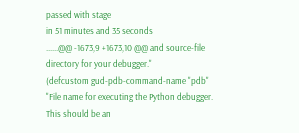passed with stage
in 51 minutes and 35 seconds
......@@ -1673,9 +1673,10 @@ and source-file directory for your debugger."
(defcustom gud-pdb-command-name "pdb"
"File name for executing the Python debugger.
This should be an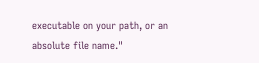executable on your path, or an absolute file name."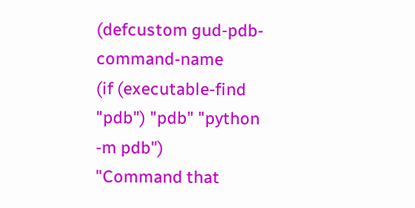(defcustom gud-pdb-command-name
(if (executable-find "pdb") "pdb" "python -m pdb")
"Command that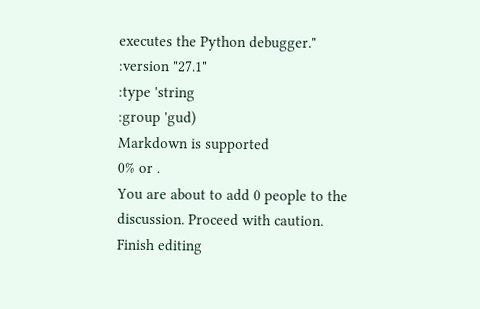executes the Python debugger."
:version "27.1"
:type 'string
:group 'gud)
Markdown is supported
0% or .
You are about to add 0 people to the discussion. Proceed with caution.
Finish editing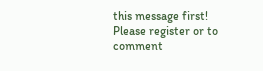this message first!
Please register or to comment